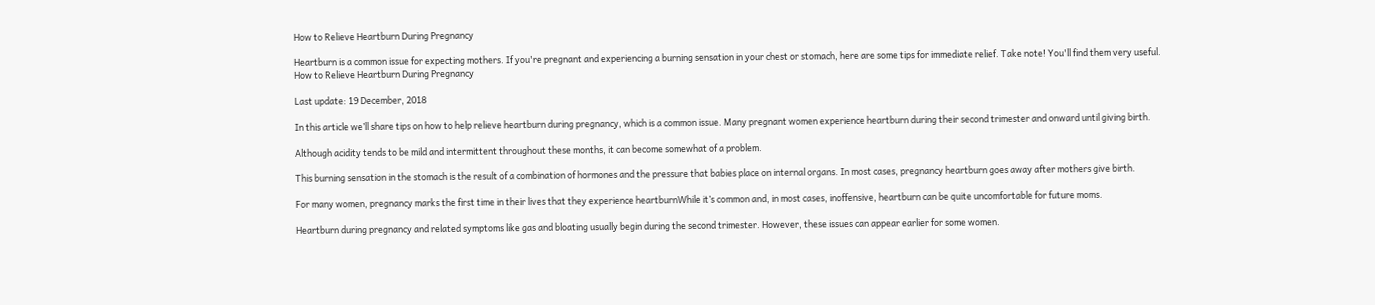How to Relieve Heartburn During Pregnancy

Heartburn is a common issue for expecting mothers. If you're pregnant and experiencing a burning sensation in your chest or stomach, here are some tips for immediate relief. Take note! You'll find them very useful.
How to Relieve Heartburn During Pregnancy

Last update: 19 December, 2018

In this article we’ll share tips on how to help relieve heartburn during pregnancy, which is a common issue. Many pregnant women experience heartburn during their second trimester and onward until giving birth.

Although acidity tends to be mild and intermittent throughout these months, it can become somewhat of a problem.

This burning sensation in the stomach is the result of a combination of hormones and the pressure that babies place on internal organs. In most cases, pregnancy heartburn goes away after mothers give birth.

For many women, pregnancy marks the first time in their lives that they experience heartburnWhile it’s common and, in most cases, inoffensive, heartburn can be quite uncomfortable for future moms.

Heartburn during pregnancy and related symptoms like gas and bloating usually begin during the second trimester. However, these issues can appear earlier for some women.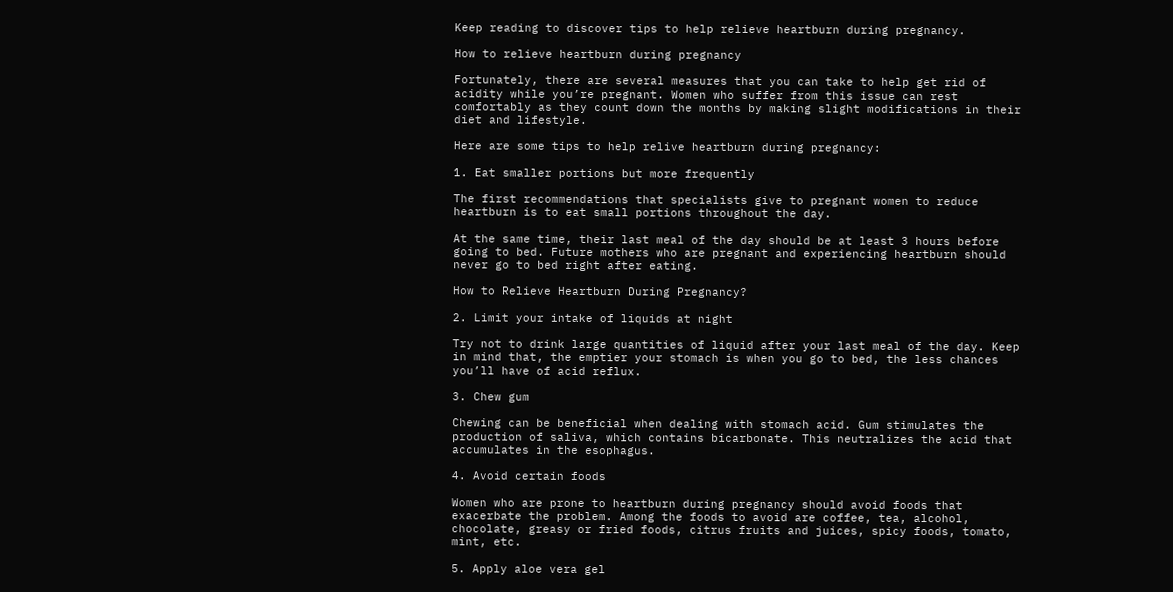Keep reading to discover tips to help relieve heartburn during pregnancy.

How to relieve heartburn during pregnancy

Fortunately, there are several measures that you can take to help get rid of acidity while you’re pregnant. Women who suffer from this issue can rest comfortably as they count down the months by making slight modifications in their diet and lifestyle.

Here are some tips to help relive heartburn during pregnancy:

1. Eat smaller portions but more frequently

The first recommendations that specialists give to pregnant women to reduce heartburn is to eat small portions throughout the day.

At the same time, their last meal of the day should be at least 3 hours before going to bed. Future mothers who are pregnant and experiencing heartburn should never go to bed right after eating.

How to Relieve Heartburn During Pregnancy?

2. Limit your intake of liquids at night

Try not to drink large quantities of liquid after your last meal of the day. Keep in mind that, the emptier your stomach is when you go to bed, the less chances you’ll have of acid reflux.

3. Chew gum

Chewing can be beneficial when dealing with stomach acid. Gum stimulates the production of saliva, which contains bicarbonate. This neutralizes the acid that accumulates in the esophagus.

4. Avoid certain foods

Women who are prone to heartburn during pregnancy should avoid foods that exacerbate the problem. Among the foods to avoid are coffee, tea, alcohol, chocolate, greasy or fried foods, citrus fruits and juices, spicy foods, tomato, mint, etc.

5. Apply aloe vera gel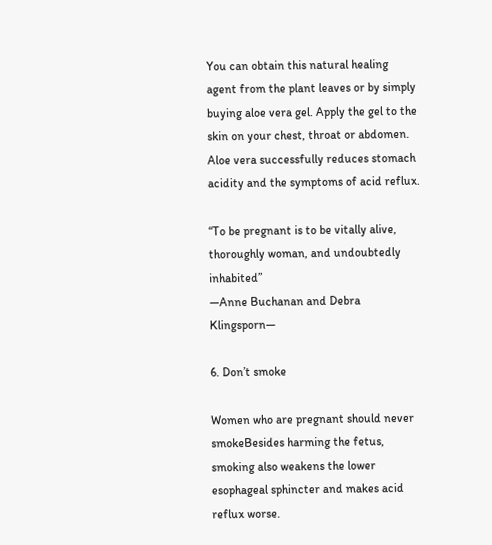You can obtain this natural healing agent from the plant leaves or by simply buying aloe vera gel. Apply the gel to the skin on your chest, throat or abdomen. Aloe vera successfully reduces stomach acidity and the symptoms of acid reflux.

“To be pregnant is to be vitally alive, thoroughly woman, and undoubtedly inhabited”
—Anne Buchanan and Debra Klingsporn—

6. Don’t smoke

Women who are pregnant should never smokeBesides harming the fetus, smoking also weakens the lower esophageal sphincter and makes acid reflux worse.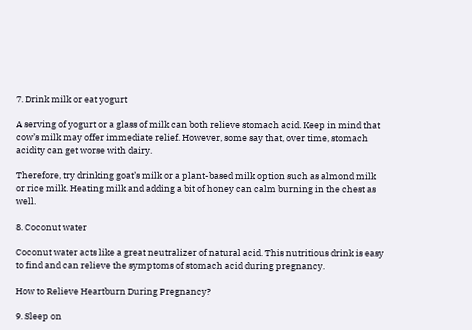7. Drink milk or eat yogurt

A serving of yogurt or a glass of milk can both relieve stomach acid. Keep in mind that cow’s milk may offer immediate relief. However, some say that, over time, stomach acidity can get worse with dairy.

Therefore, try drinking goat’s milk or a plant-based milk option such as almond milk or rice milk. Heating milk and adding a bit of honey can calm burning in the chest as well.

8. Coconut water

Coconut water acts like a great neutralizer of natural acid. This nutritious drink is easy to find and can relieve the symptoms of stomach acid during pregnancy.

How to Relieve Heartburn During Pregnancy?

9. Sleep on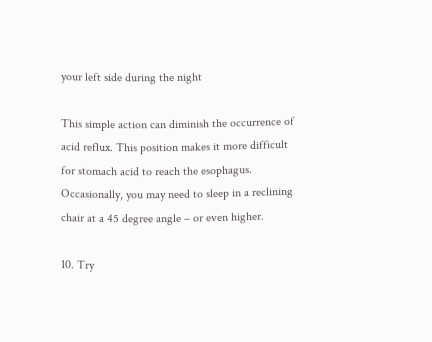your left side during the night

This simple action can diminish the occurrence of acid reflux. This position makes it more difficult for stomach acid to reach the esophagus. Occasionally, you may need to sleep in a reclining chair at a 45 degree angle – or even higher.

10. Try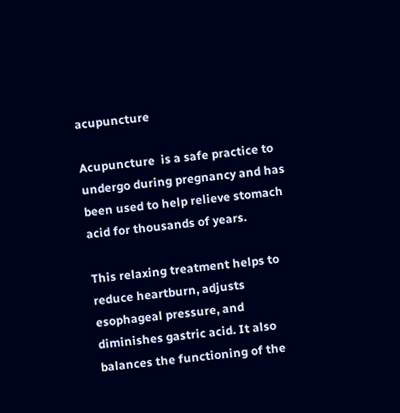acupuncture

Acupuncture  is a safe practice to undergo during pregnancy and has been used to help relieve stomach acid for thousands of years.

This relaxing treatment helps to reduce heartburn, adjusts esophageal pressure, and diminishes gastric acid. It also balances the functioning of the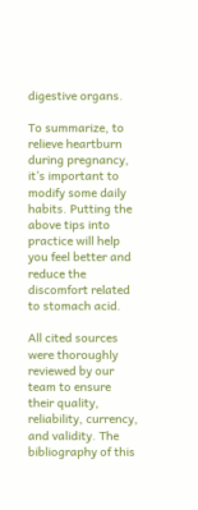digestive organs.

To summarize, to relieve heartburn during pregnancy, it’s important to modify some daily habits. Putting the above tips into practice will help you feel better and reduce the discomfort related to stomach acid.

All cited sources were thoroughly reviewed by our team to ensure their quality, reliability, currency, and validity. The bibliography of this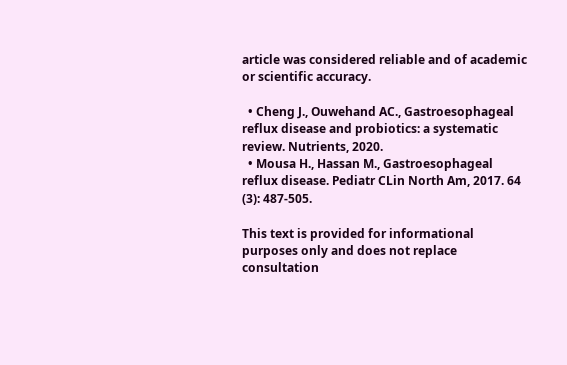article was considered reliable and of academic or scientific accuracy.

  • Cheng J., Ouwehand AC., Gastroesophageal reflux disease and probiotics: a systematic review. Nutrients, 2020.
  • Mousa H., Hassan M., Gastroesophageal reflux disease. Pediatr CLin North Am, 2017. 64 (3): 487-505.

This text is provided for informational purposes only and does not replace consultation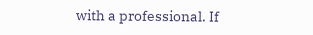with a professional. If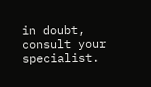in doubt, consult your specialist.